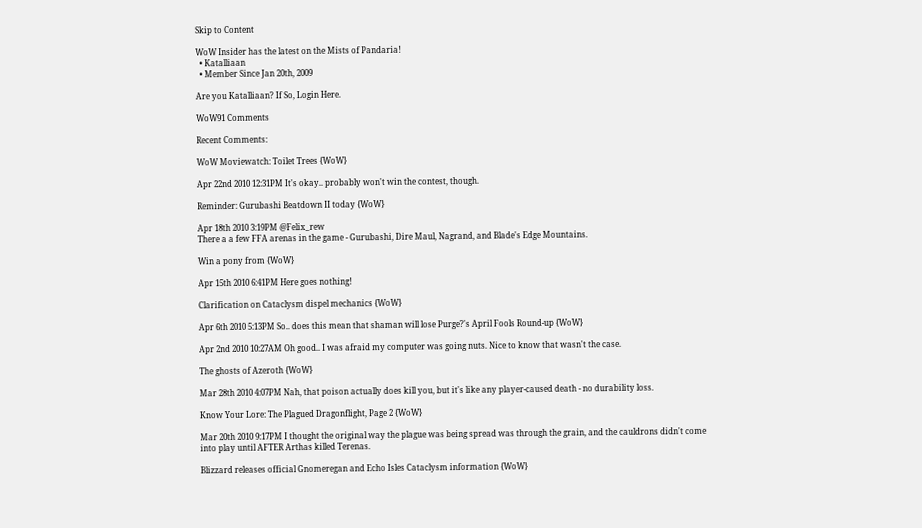Skip to Content

WoW Insider has the latest on the Mists of Pandaria!
  • Katalliaan
  • Member Since Jan 20th, 2009

Are you Katalliaan? If So, Login Here.

WoW91 Comments

Recent Comments:

WoW Moviewatch: Toilet Trees {WoW}

Apr 22nd 2010 12:31PM It's okay.. probably won't win the contest, though.

Reminder: Gurubashi Beatdown II today {WoW}

Apr 18th 2010 3:19PM @Felix_rew
There a a few FFA arenas in the game - Gurubashi, Dire Maul, Nagrand, and Blade's Edge Mountains.

Win a pony from {WoW}

Apr 15th 2010 6:41PM Here goes nothing!

Clarification on Cataclysm dispel mechanics {WoW}

Apr 6th 2010 5:13PM So.. does this mean that shaman will lose Purge?'s April Fools Round-up {WoW}

Apr 2nd 2010 10:27AM Oh good.. I was afraid my computer was going nuts. Nice to know that wasn't the case.

The ghosts of Azeroth {WoW}

Mar 28th 2010 4:07PM Nah, that poison actually does kill you, but it's like any player-caused death - no durability loss.

Know Your Lore: The Plagued Dragonflight, Page 2 {WoW}

Mar 20th 2010 9:17PM I thought the original way the plague was being spread was through the grain, and the cauldrons didn't come into play until AFTER Arthas killed Terenas.

Blizzard releases official Gnomeregan and Echo Isles Cataclysm information {WoW}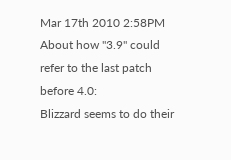Mar 17th 2010 2:58PM About how "3.9" could refer to the last patch before 4.0:
Blizzard seems to do their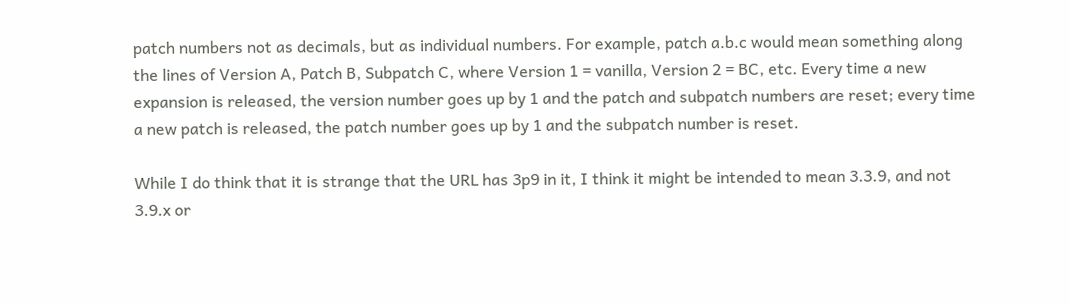patch numbers not as decimals, but as individual numbers. For example, patch a.b.c would mean something along the lines of Version A, Patch B, Subpatch C, where Version 1 = vanilla, Version 2 = BC, etc. Every time a new expansion is released, the version number goes up by 1 and the patch and subpatch numbers are reset; every time a new patch is released, the patch number goes up by 1 and the subpatch number is reset.

While I do think that it is strange that the URL has 3p9 in it, I think it might be intended to mean 3.3.9, and not 3.9.x or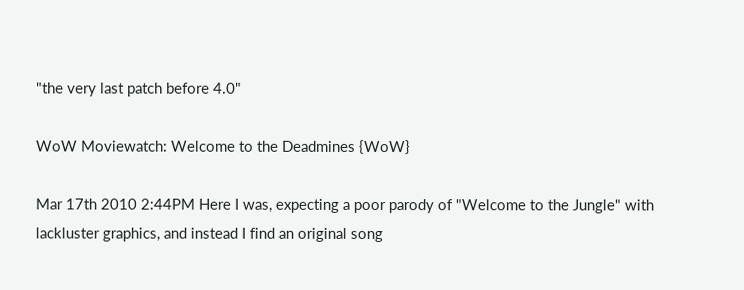"the very last patch before 4.0"

WoW Moviewatch: Welcome to the Deadmines {WoW}

Mar 17th 2010 2:44PM Here I was, expecting a poor parody of "Welcome to the Jungle" with lackluster graphics, and instead I find an original song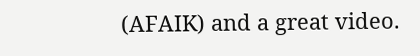(AFAIK) and a great video.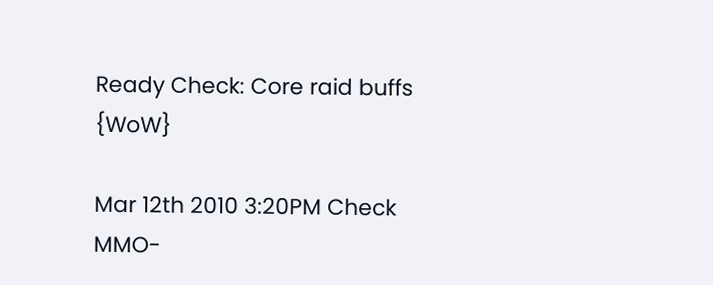Ready Check: Core raid buffs {WoW}

Mar 12th 2010 3:20PM Check MMO-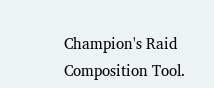Champion's Raid Composition Tool.